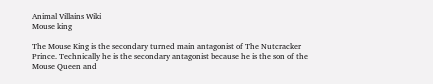Animal Villains Wiki
Mouse king

The Mouse King is the secondary turned main antagonist of The Nutcracker Prince. Technically he is the secondary antagonist because he is the son of the Mouse Queen and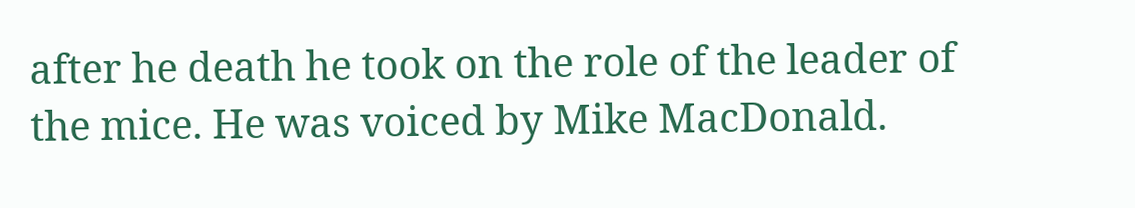after he death he took on the role of the leader of the mice. He was voiced by Mike MacDonald.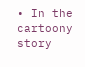• In the cartoony story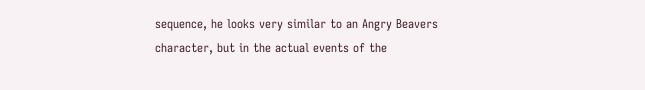sequence, he looks very similar to an Angry Beavers character, but in the actual events of the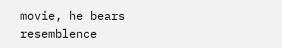movie, he bears resemblence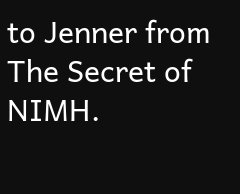to Jenner from The Secret of NIMH.